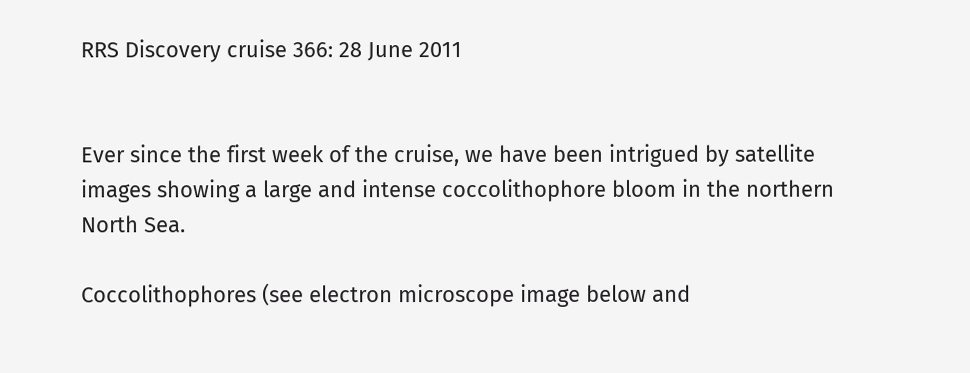RRS Discovery cruise 366: 28 June 2011


Ever since the first week of the cruise, we have been intrigued by satellite images showing a large and intense coccolithophore bloom in the northern North Sea.

Coccolithophores (see electron microscope image below and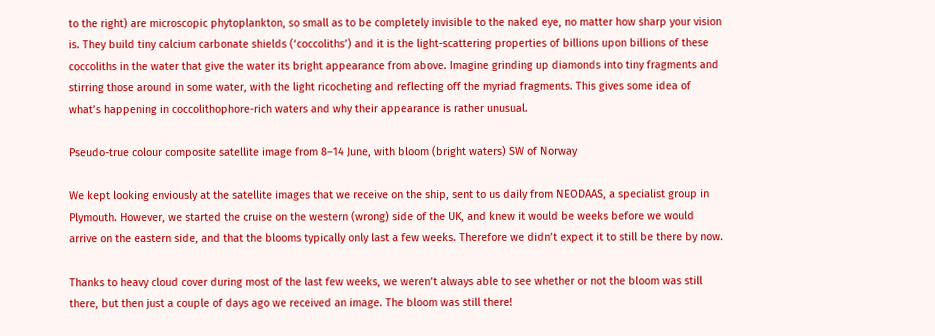to the right) are microscopic phytoplankton, so small as to be completely invisible to the naked eye, no matter how sharp your vision is. They build tiny calcium carbonate shields (‘coccoliths’) and it is the light-scattering properties of billions upon billions of these coccoliths in the water that give the water its bright appearance from above. Imagine grinding up diamonds into tiny fragments and stirring those around in some water, with the light ricocheting and reflecting off the myriad fragments. This gives some idea of what’s happening in coccolithophore-rich waters and why their appearance is rather unusual.

Pseudo-true colour composite satellite image from 8–14 June, with bloom (bright waters) SW of Norway

We kept looking enviously at the satellite images that we receive on the ship, sent to us daily from NEODAAS, a specialist group in Plymouth. However, we started the cruise on the western (wrong) side of the UK, and knew it would be weeks before we would arrive on the eastern side, and that the blooms typically only last a few weeks. Therefore we didn’t expect it to still be there by now.

Thanks to heavy cloud cover during most of the last few weeks, we weren’t always able to see whether or not the bloom was still there, but then just a couple of days ago we received an image. The bloom was still there!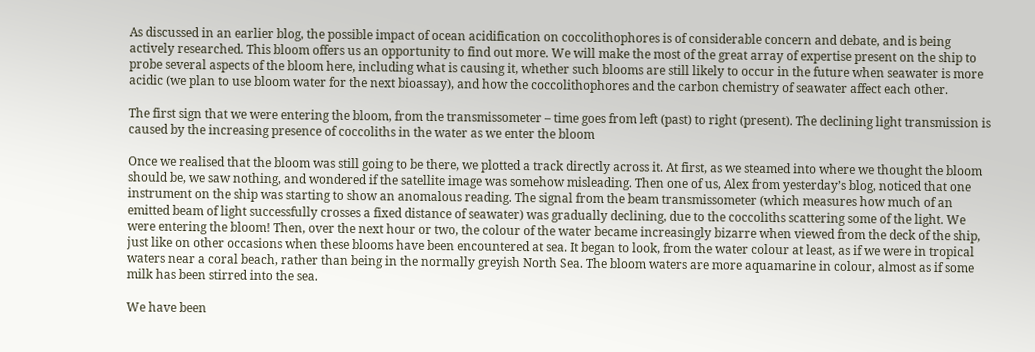As discussed in an earlier blog, the possible impact of ocean acidification on coccolithophores is of considerable concern and debate, and is being actively researched. This bloom offers us an opportunity to find out more. We will make the most of the great array of expertise present on the ship to probe several aspects of the bloom here, including what is causing it, whether such blooms are still likely to occur in the future when seawater is more acidic (we plan to use bloom water for the next bioassay), and how the coccolithophores and the carbon chemistry of seawater affect each other.

The first sign that we were entering the bloom, from the transmissometer – time goes from left (past) to right (present). The declining light transmission is caused by the increasing presence of coccoliths in the water as we enter the bloom

Once we realised that the bloom was still going to be there, we plotted a track directly across it. At first, as we steamed into where we thought the bloom should be, we saw nothing, and wondered if the satellite image was somehow misleading. Then one of us, Alex from yesterday’s blog, noticed that one instrument on the ship was starting to show an anomalous reading. The signal from the beam transmissometer (which measures how much of an emitted beam of light successfully crosses a fixed distance of seawater) was gradually declining, due to the coccoliths scattering some of the light. We were entering the bloom! Then, over the next hour or two, the colour of the water became increasingly bizarre when viewed from the deck of the ship, just like on other occasions when these blooms have been encountered at sea. It began to look, from the water colour at least, as if we were in tropical waters near a coral beach, rather than being in the normally greyish North Sea. The bloom waters are more aquamarine in colour, almost as if some milk has been stirred into the sea.

We have been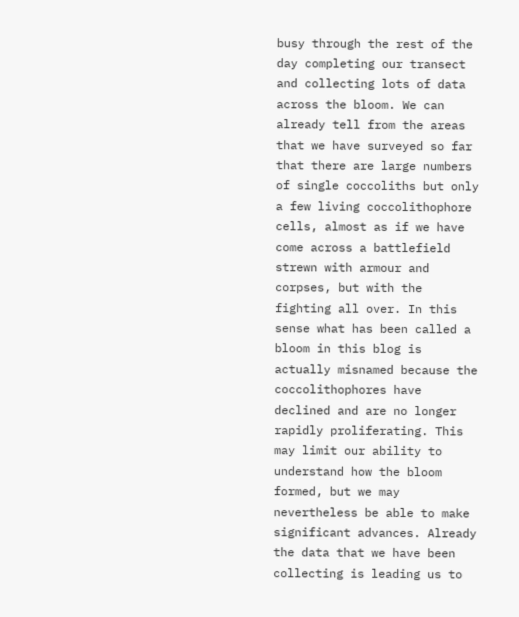busy through the rest of the day completing our transect and collecting lots of data across the bloom. We can already tell from the areas that we have surveyed so far that there are large numbers of single coccoliths but only a few living coccolithophore cells, almost as if we have come across a battlefield strewn with armour and corpses, but with the fighting all over. In this sense what has been called a bloom in this blog is actually misnamed because the coccolithophores have declined and are no longer rapidly proliferating. This may limit our ability to understand how the bloom formed, but we may nevertheless be able to make significant advances. Already the data that we have been collecting is leading us to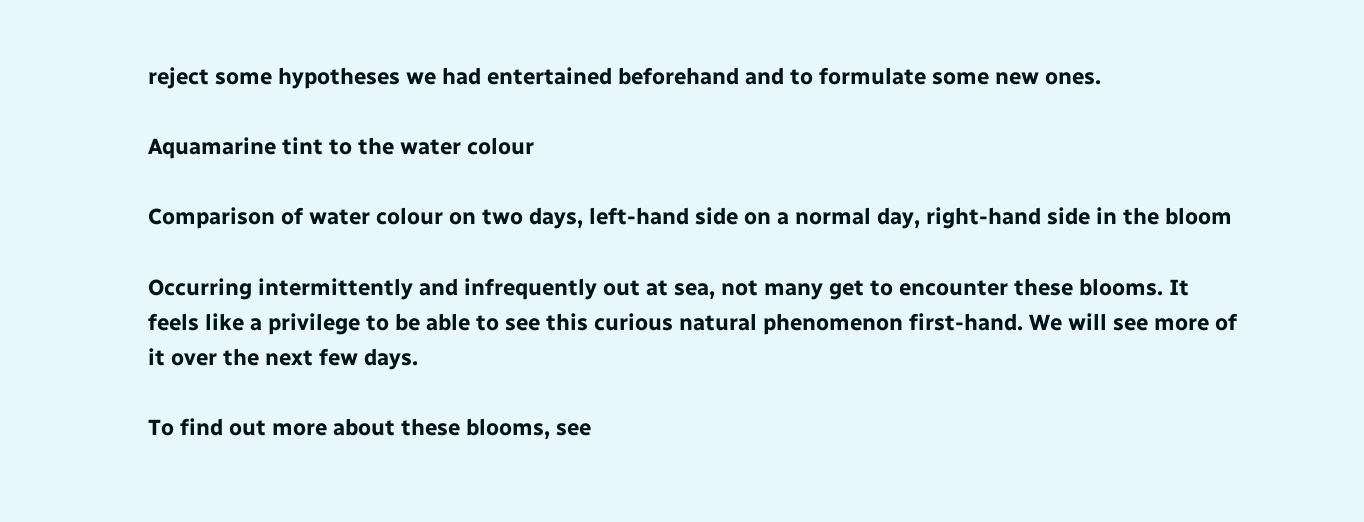reject some hypotheses we had entertained beforehand and to formulate some new ones.

Aquamarine tint to the water colour

Comparison of water colour on two days, left-hand side on a normal day, right-hand side in the bloom

Occurring intermittently and infrequently out at sea, not many get to encounter these blooms. It feels like a privilege to be able to see this curious natural phenomenon first-hand. We will see more of it over the next few days.

To find out more about these blooms, see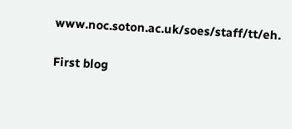www.noc.soton.ac.uk/soes/staff/tt/eh.

First blog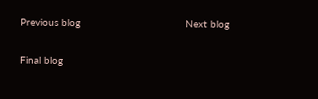Previous blog                                   Next blog

Final blog